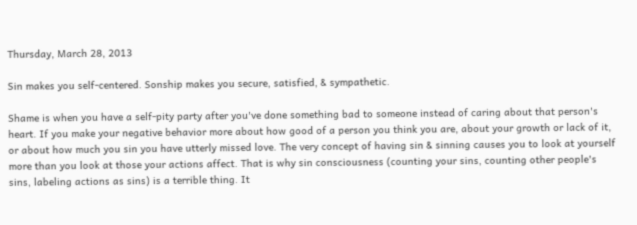Thursday, March 28, 2013

Sin makes you self-centered. Sonship makes you secure, satisfied, & sympathetic.

Shame is when you have a self-pity party after you've done something bad to someone instead of caring about that person's heart. If you make your negative behavior more about how good of a person you think you are, about your growth or lack of it, or about how much you sin you have utterly missed love. The very concept of having sin & sinning causes you to look at yourself more than you look at those your actions affect. That is why sin consciousness (counting your sins, counting other people's sins, labeling actions as sins) is a terrible thing. It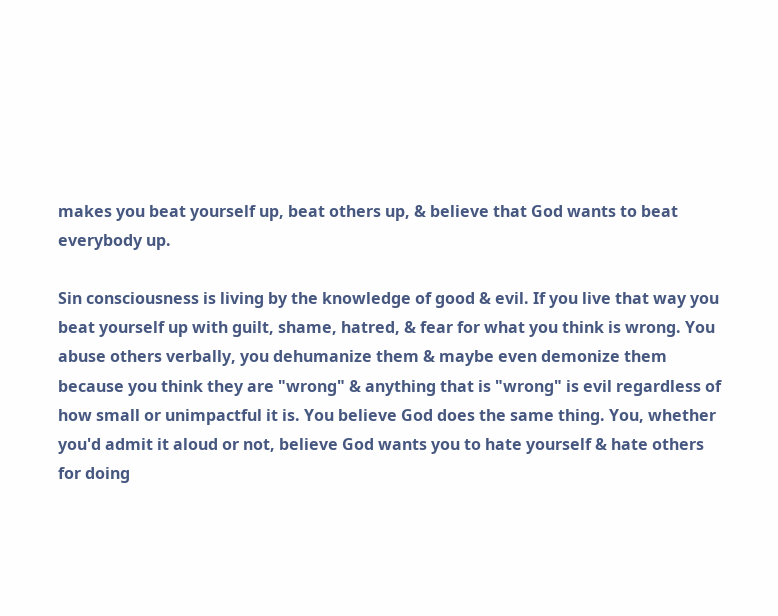makes you beat yourself up, beat others up, & believe that God wants to beat everybody up.

Sin consciousness is living by the knowledge of good & evil. If you live that way you beat yourself up with guilt, shame, hatred, & fear for what you think is wrong. You abuse others verbally, you dehumanize them & maybe even demonize them because you think they are "wrong" & anything that is "wrong" is evil regardless of how small or unimpactful it is. You believe God does the same thing. You, whether you'd admit it aloud or not, believe God wants you to hate yourself & hate others for doing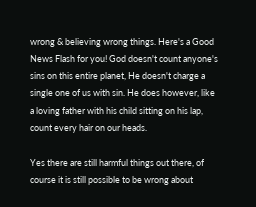wrong & believing wrong things. Here's a Good News Flash for you! God doesn't count anyone's sins on this entire planet, He doesn't charge a single one of us with sin. He does however, like a loving father with his child sitting on his lap, count every hair on our heads.

Yes there are still harmful things out there, of course it is still possible to be wrong about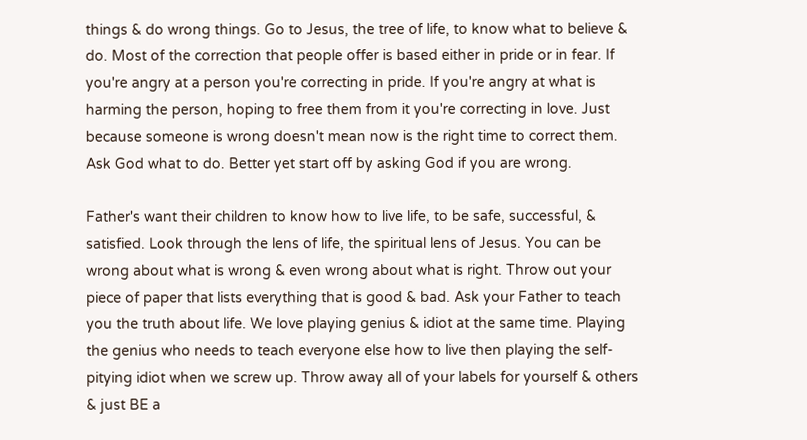things & do wrong things. Go to Jesus, the tree of life, to know what to believe & do. Most of the correction that people offer is based either in pride or in fear. If you're angry at a person you're correcting in pride. If you're angry at what is harming the person, hoping to free them from it you're correcting in love. Just because someone is wrong doesn't mean now is the right time to correct them. Ask God what to do. Better yet start off by asking God if you are wrong.

Father's want their children to know how to live life, to be safe, successful, & satisfied. Look through the lens of life, the spiritual lens of Jesus. You can be wrong about what is wrong & even wrong about what is right. Throw out your piece of paper that lists everything that is good & bad. Ask your Father to teach you the truth about life. We love playing genius & idiot at the same time. Playing the genius who needs to teach everyone else how to live then playing the self-pitying idiot when we screw up. Throw away all of your labels for yourself & others & just BE a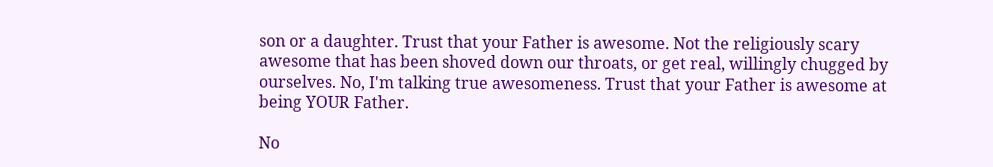son or a daughter. Trust that your Father is awesome. Not the religiously scary awesome that has been shoved down our throats, or get real, willingly chugged by ourselves. No, I'm talking true awesomeness. Trust that your Father is awesome at being YOUR Father.

No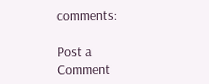comments:

Post a Comment